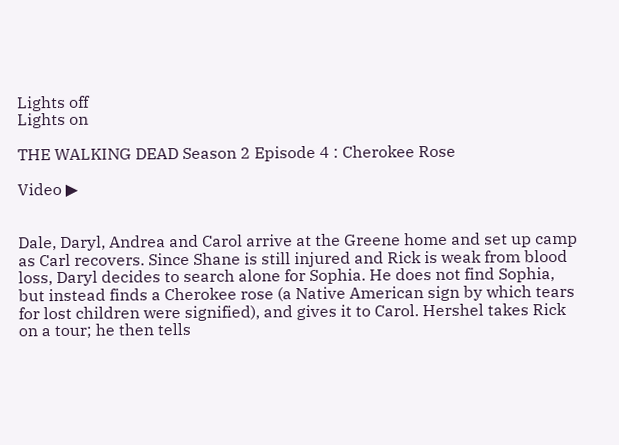Lights off
Lights on

THE WALKING DEAD Season 2 Episode 4 : Cherokee Rose

Video ▶


Dale, Daryl, Andrea and Carol arrive at the Greene home and set up camp as Carl recovers. Since Shane is still injured and Rick is weak from blood loss, Daryl decides to search alone for Sophia. He does not find Sophia, but instead finds a Cherokee rose (a Native American sign by which tears for lost children were signified), and gives it to Carol. Hershel takes Rick on a tour; he then tells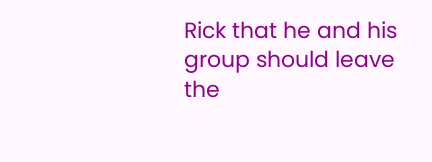Rick that he and his group should leave the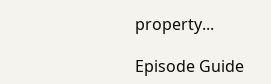property...

Episode Guide